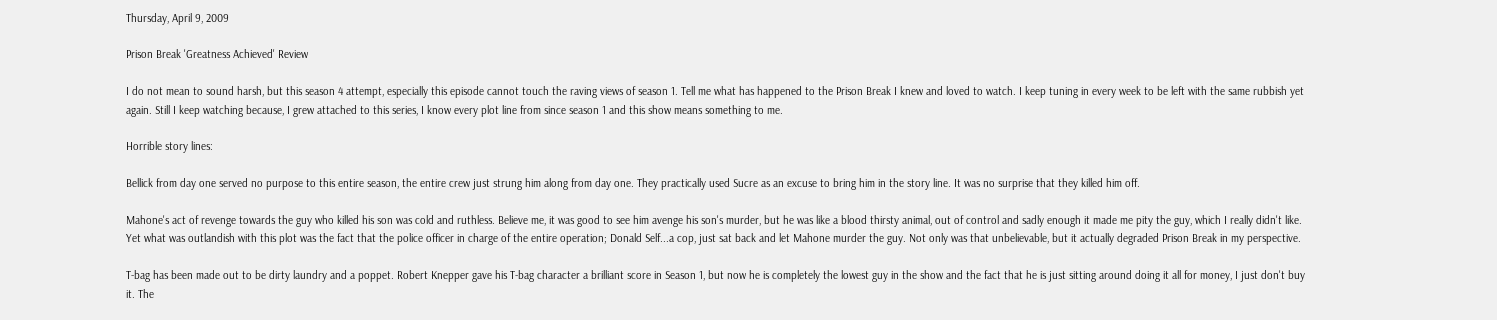Thursday, April 9, 2009

Prison Break 'Greatness Achieved' Review

I do not mean to sound harsh, but this season 4 attempt, especially this episode cannot touch the raving views of season 1. Tell me what has happened to the Prison Break I knew and loved to watch. I keep tuning in every week to be left with the same rubbish yet again. Still I keep watching because, I grew attached to this series, I know every plot line from since season 1 and this show means something to me.

Horrible story lines:

Bellick from day one served no purpose to this entire season, the entire crew just strung him along from day one. They practically used Sucre as an excuse to bring him in the story line. It was no surprise that they killed him off.

Mahone's act of revenge towards the guy who killed his son was cold and ruthless. Believe me, it was good to see him avenge his son's murder, but he was like a blood thirsty animal, out of control and sadly enough it made me pity the guy, which I really didn't like. Yet what was outlandish with this plot was the fact that the police officer in charge of the entire operation; Donald Self...a cop, just sat back and let Mahone murder the guy. Not only was that unbelievable, but it actually degraded Prison Break in my perspective.

T-bag has been made out to be dirty laundry and a poppet. Robert Knepper gave his T-bag character a brilliant score in Season 1, but now he is completely the lowest guy in the show and the fact that he is just sitting around doing it all for money, I just don't buy it. The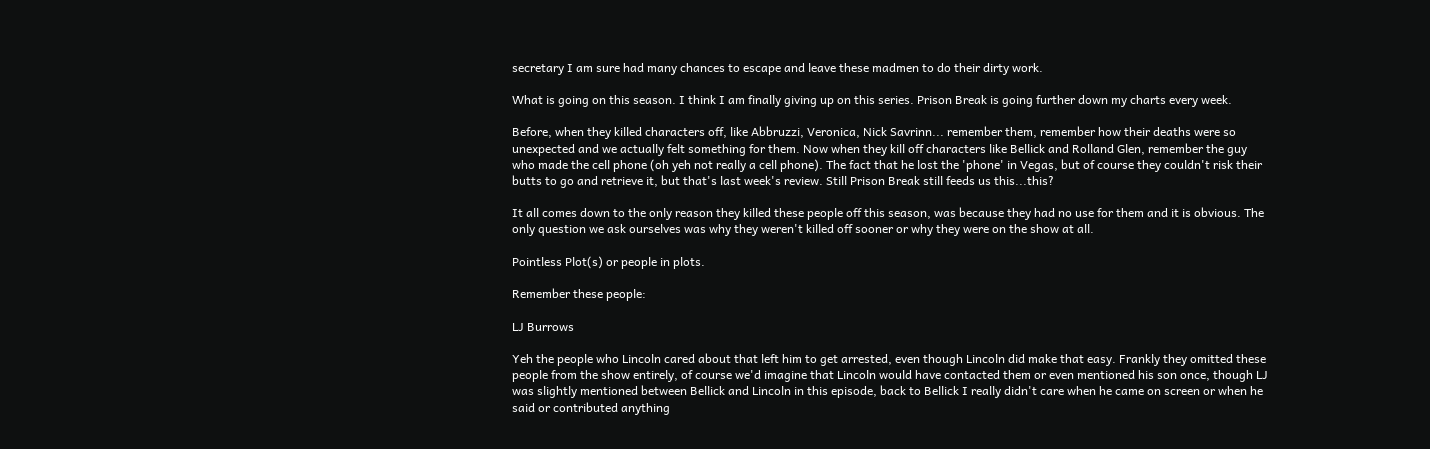secretary I am sure had many chances to escape and leave these madmen to do their dirty work.

What is going on this season. I think I am finally giving up on this series. Prison Break is going further down my charts every week.

Before, when they killed characters off, like Abbruzzi, Veronica, Nick Savrinn... remember them, remember how their deaths were so unexpected and we actually felt something for them. Now when they kill off characters like Bellick and Rolland Glen, remember the guy who made the cell phone (oh yeh not really a cell phone). The fact that he lost the 'phone' in Vegas, but of course they couldn't risk their butts to go and retrieve it, but that's last week's review. Still Prison Break still feeds us this...this?

It all comes down to the only reason they killed these people off this season, was because they had no use for them and it is obvious. The only question we ask ourselves was why they weren't killed off sooner or why they were on the show at all.

Pointless Plot(s) or people in plots.

Remember these people:

LJ Burrows

Yeh the people who Lincoln cared about that left him to get arrested, even though Lincoln did make that easy. Frankly they omitted these people from the show entirely, of course we'd imagine that Lincoln would have contacted them or even mentioned his son once, though LJ was slightly mentioned between Bellick and Lincoln in this episode, back to Bellick I really didn't care when he came on screen or when he said or contributed anything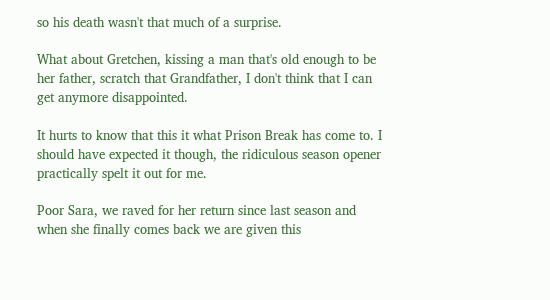so his death wasn't that much of a surprise.

What about Gretchen, kissing a man that's old enough to be her father, scratch that Grandfather, I don't think that I can get anymore disappointed.

It hurts to know that this it what Prison Break has come to. I should have expected it though, the ridiculous season opener practically spelt it out for me.

Poor Sara, we raved for her return since last season and when she finally comes back we are given this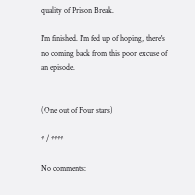quality of Prison Break.

I'm finished. I'm fed up of hoping, there's no coming back from this poor excuse of an episode.


(One out of Four stars)

* / ****

No comments: